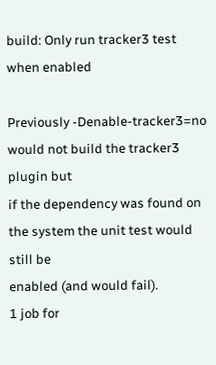build: Only run tracker3 test when enabled

Previously -Denable-tracker3=no would not build the tracker3 plugin but
if the dependency was found on the system the unit test would still be
enabled (and would fail).
1 job for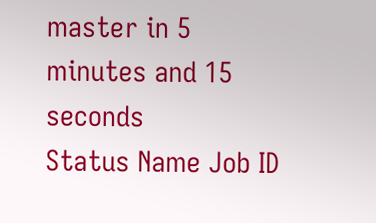master in 5 minutes and 15 seconds
Status Name Job ID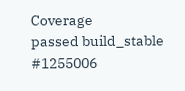Coverage
passed build_stable #1255006